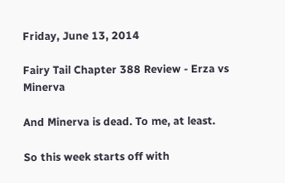Friday, June 13, 2014

Fairy Tail Chapter 388 Review - Erza vs Minerva

And Minerva is dead. To me, at least.

So this week starts off with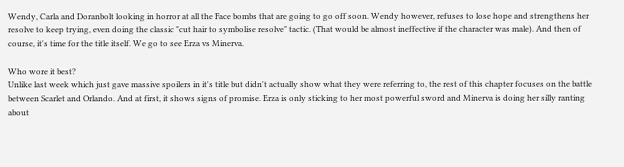Wendy, Carla and Doranbolt looking in horror at all the Face bombs that are going to go off soon. Wendy however, refuses to lose hope and strengthens her resolve to keep trying, even doing the classic "cut hair to symbolise resolve" tactic. (That would be almost ineffective if the character was male). And then of course, it's time for the title itself. We go to see Erza vs Minerva.

Who wore it best?
Unlike last week which just gave massive spoilers in it's title but didn't actually show what they were referring to, the rest of this chapter focuses on the battle between Scarlet and Orlando. And at first, it shows signs of promise. Erza is only sticking to her most powerful sword and Minerva is doing her silly ranting about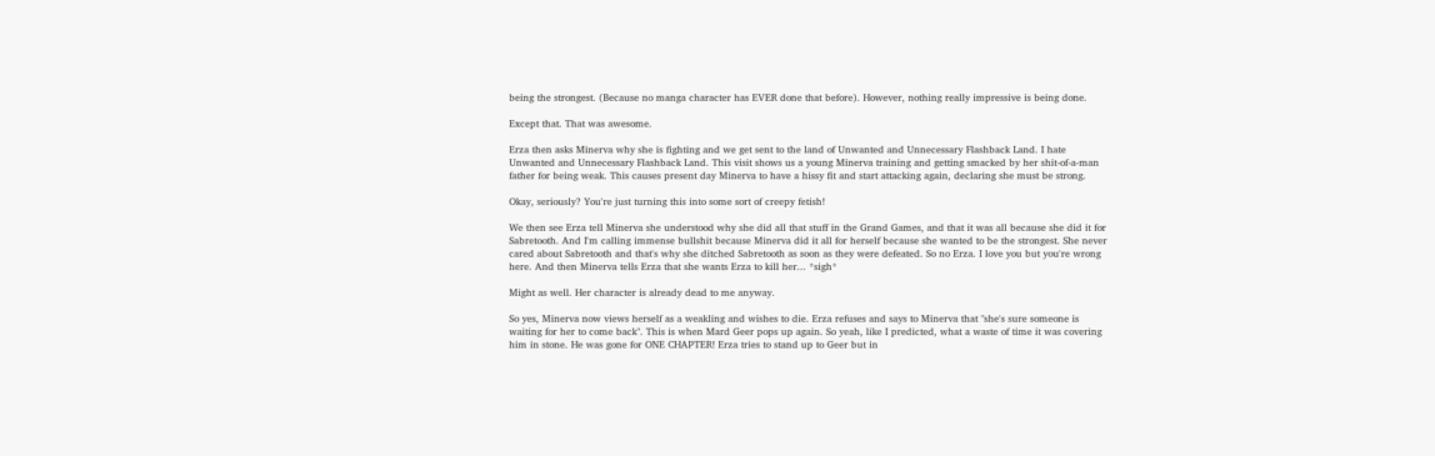being the strongest. (Because no manga character has EVER done that before). However, nothing really impressive is being done.

Except that. That was awesome.

Erza then asks Minerva why she is fighting and we get sent to the land of Unwanted and Unnecessary Flashback Land. I hate Unwanted and Unnecessary Flashback Land. This visit shows us a young Minerva training and getting smacked by her shit-of-a-man father for being weak. This causes present day Minerva to have a hissy fit and start attacking again, declaring she must be strong.

Okay, seriously? You're just turning this into some sort of creepy fetish!

We then see Erza tell Minerva she understood why she did all that stuff in the Grand Games, and that it was all because she did it for Sabretooth. And I'm calling immense bullshit because Minerva did it all for herself because she wanted to be the strongest. She never cared about Sabretooth and that's why she ditched Sabretooth as soon as they were defeated. So no Erza. I love you but you're wrong here. And then Minerva tells Erza that she wants Erza to kill her... *sigh*

Might as well. Her character is already dead to me anyway.

So yes, Minerva now views herself as a weakling and wishes to die. Erza refuses and says to Minerva that "she's sure someone is waiting for her to come back". This is when Mard Geer pops up again. So yeah, like I predicted, what a waste of time it was covering him in stone. He was gone for ONE CHAPTER! Erza tries to stand up to Geer but in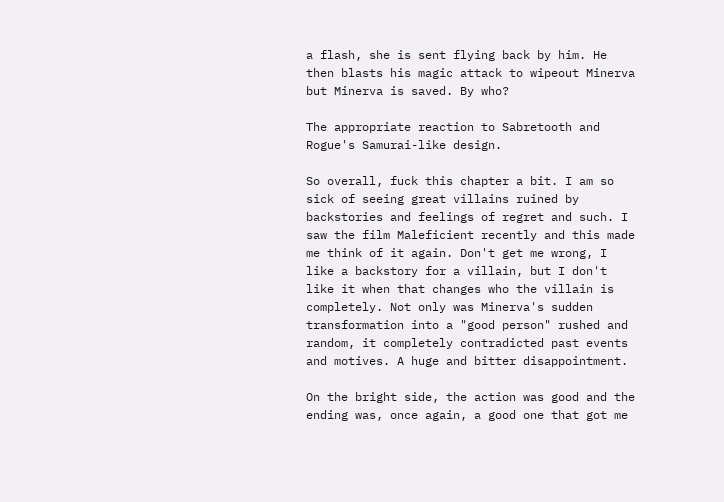a flash, she is sent flying back by him. He then blasts his magic attack to wipeout Minerva but Minerva is saved. By who?

The appropriate reaction to Sabretooth and Rogue's Samurai-like design.

So overall, fuck this chapter a bit. I am so sick of seeing great villains ruined by backstories and feelings of regret and such. I saw the film Maleficient recently and this made me think of it again. Don't get me wrong, I like a backstory for a villain, but I don't like it when that changes who the villain is completely. Not only was Minerva's sudden transformation into a "good person" rushed and random, it completely contradicted past events and motives. A huge and bitter disappointment.

On the bright side, the action was good and the ending was, once again, a good one that got me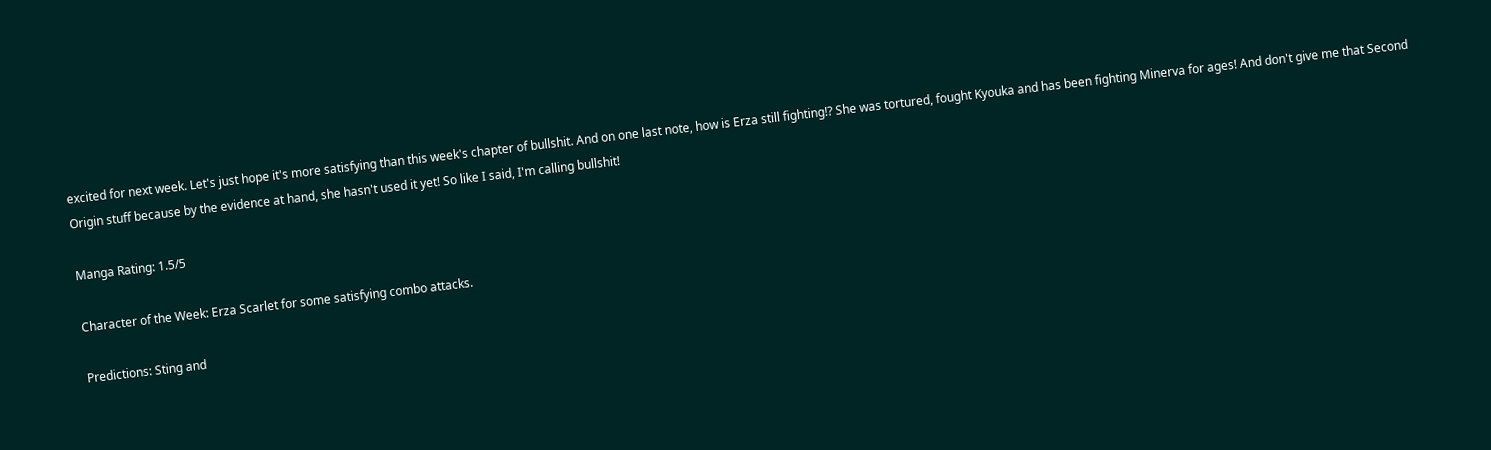excited for next week. Let's just hope it's more satisfying than this week's chapter of bullshit. And on one last note, how is Erza still fighting!? She was tortured, fought Kyouka and has been fighting Minerva for ages! And don't give me that Second Origin stuff because by the evidence at hand, she hasn't used it yet! So like I said, I'm calling bullshit!

Manga Rating: 1.5/5

Character of the Week: Erza Scarlet for some satisfying combo attacks.

Predictions: Sting and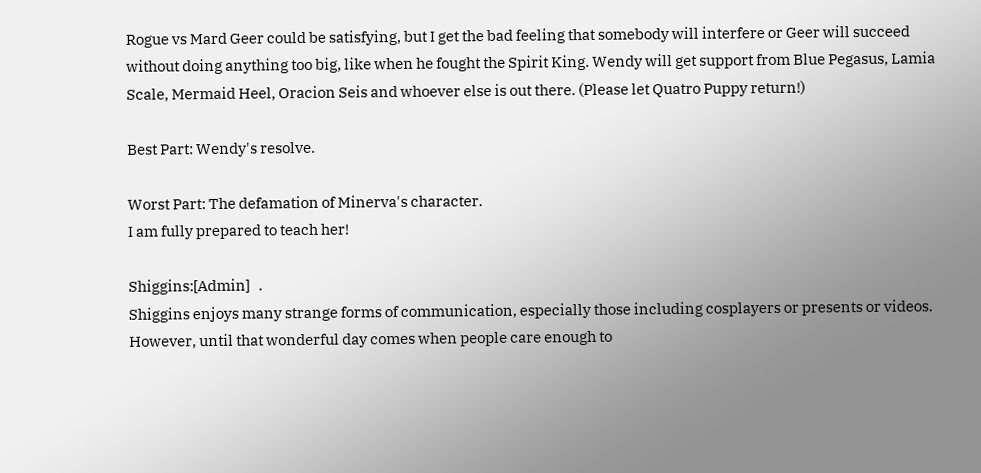Rogue vs Mard Geer could be satisfying, but I get the bad feeling that somebody will interfere or Geer will succeed without doing anything too big, like when he fought the Spirit King. Wendy will get support from Blue Pegasus, Lamia Scale, Mermaid Heel, Oracion Seis and whoever else is out there. (Please let Quatro Puppy return!)

Best Part: Wendy's resolve.

Worst Part: The defamation of Minerva's character.
I am fully prepared to teach her!

Shiggins:[Admin]   .
Shiggins enjoys many strange forms of communication, especially those including cosplayers or presents or videos. However, until that wonderful day comes when people care enough to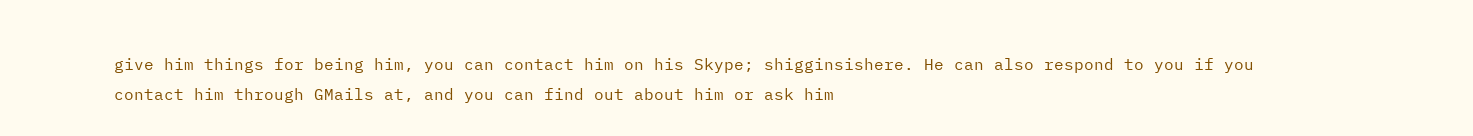give him things for being him, you can contact him on his Skype; shigginsishere. He can also respond to you if you contact him through GMails at, and you can find out about him or ask him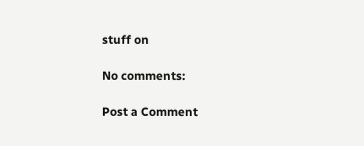stuff on

No comments:

Post a Comment